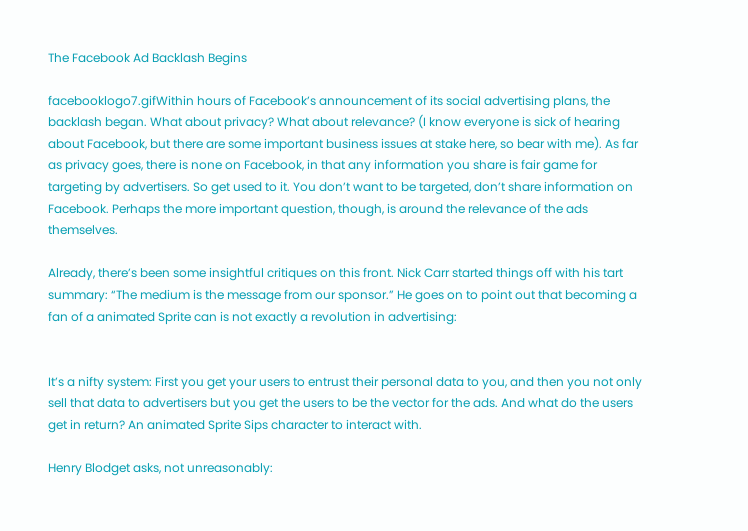The Facebook Ad Backlash Begins

facebooklogo7.gifWithin hours of Facebook’s announcement of its social advertising plans, the backlash began. What about privacy? What about relevance? (I know everyone is sick of hearing about Facebook, but there are some important business issues at stake here, so bear with me). As far as privacy goes, there is none on Facebook, in that any information you share is fair game for targeting by advertisers. So get used to it. You don’t want to be targeted, don’t share information on Facebook. Perhaps the more important question, though, is around the relevance of the ads themselves.

Already, there’s been some insightful critiques on this front. Nick Carr started things off with his tart summary: “The medium is the message from our sponsor.” He goes on to point out that becoming a fan of a animated Sprite can is not exactly a revolution in advertising:


It’s a nifty system: First you get your users to entrust their personal data to you, and then you not only sell that data to advertisers but you get the users to be the vector for the ads. And what do the users get in return? An animated Sprite Sips character to interact with.

Henry Blodget asks, not unreasonably: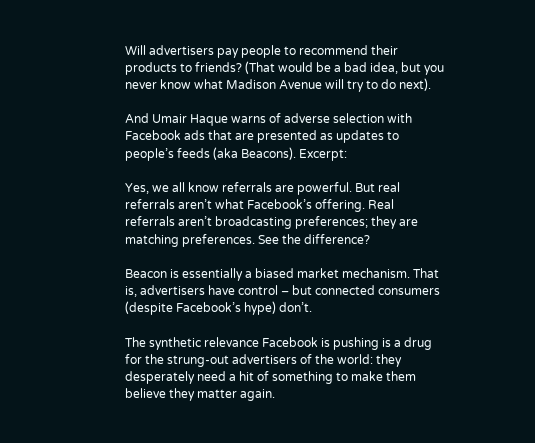Will advertisers pay people to recommend their products to friends? (That would be a bad idea, but you never know what Madison Avenue will try to do next).

And Umair Haque warns of adverse selection with Facebook ads that are presented as updates to people’s feeds (aka Beacons). Excerpt:

Yes, we all know referrals are powerful. But real referrals aren’t what Facebook’s offering. Real referrals aren’t broadcasting preferences; they are matching preferences. See the difference?

Beacon is essentially a biased market mechanism. That is, advertisers have control – but connected consumers (despite Facebook’s hype) don’t.

The synthetic relevance Facebook is pushing is a drug for the strung-out advertisers of the world: they desperately need a hit of something to make them believe they matter again.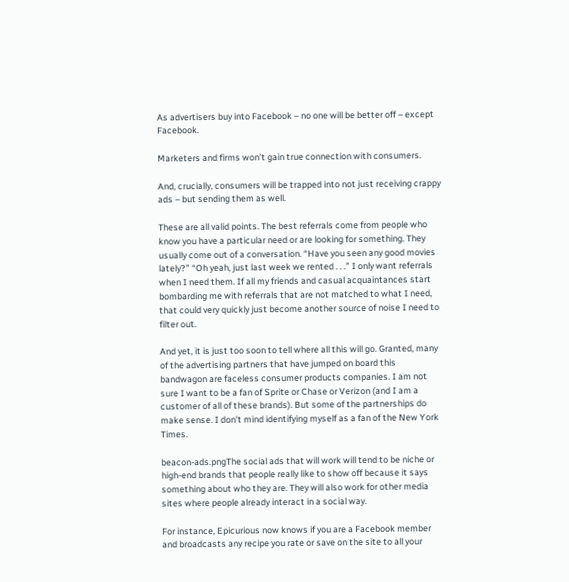As advertisers buy into Facebook – no one will be better off – except Facebook.

Marketers and firms won’t gain true connection with consumers.

And, crucially, consumers will be trapped into not just receiving crappy ads – but sending them as well.

These are all valid points. The best referrals come from people who know you have a particular need or are looking for something. They usually come out of a conversation. “Have you seen any good movies lately?” “Oh yeah, just last week we rented . . .” I only want referrals when I need them. If all my friends and casual acquaintances start bombarding me with referrals that are not matched to what I need, that could very quickly just become another source of noise I need to filter out.

And yet, it is just too soon to tell where all this will go. Granted, many of the advertising partners that have jumped on board this bandwagon are faceless consumer products companies. I am not sure I want to be a fan of Sprite or Chase or Verizon (and I am a customer of all of these brands). But some of the partnerships do make sense. I don’t mind identifying myself as a fan of the New York Times.

beacon-ads.pngThe social ads that will work will tend to be niche or high-end brands that people really like to show off because it says something about who they are. They will also work for other media sites where people already interact in a social way.

For instance, Epicurious now knows if you are a Facebook member and broadcasts any recipe you rate or save on the site to all your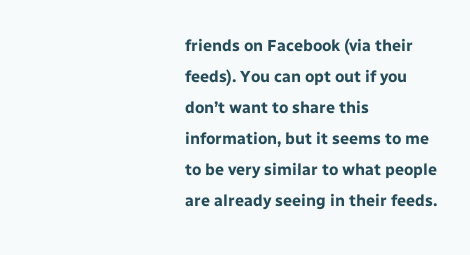friends on Facebook (via their feeds). You can opt out if you don’t want to share this information, but it seems to me to be very similar to what people are already seeing in their feeds.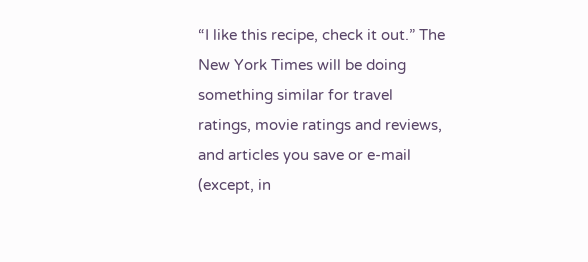“I like this recipe, check it out.” The New York Times will be doing something similar for travel ratings, movie ratings and reviews, and articles you save or e-mail (except, in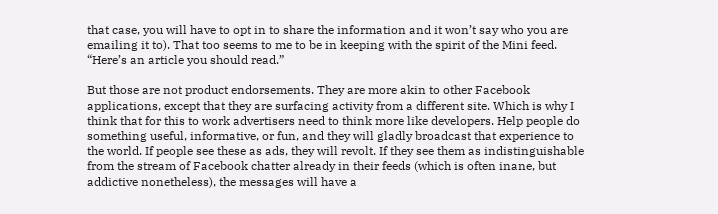that case, you will have to opt in to share the information and it won’t say who you are emailing it to). That too seems to me to be in keeping with the spirit of the Mini feed. “Here’s an article you should read.”

But those are not product endorsements. They are more akin to other Facebook applications, except that they are surfacing activity from a different site. Which is why I think that for this to work advertisers need to think more like developers. Help people do something useful, informative, or fun, and they will gladly broadcast that experience to the world. If people see these as ads, they will revolt. If they see them as indistinguishable from the stream of Facebook chatter already in their feeds (which is often inane, but addictive nonetheless), the messages will have a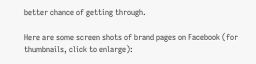better chance of getting through.

Here are some screen shots of brand pages on Facebook (for thumbnails, click to enlarge):